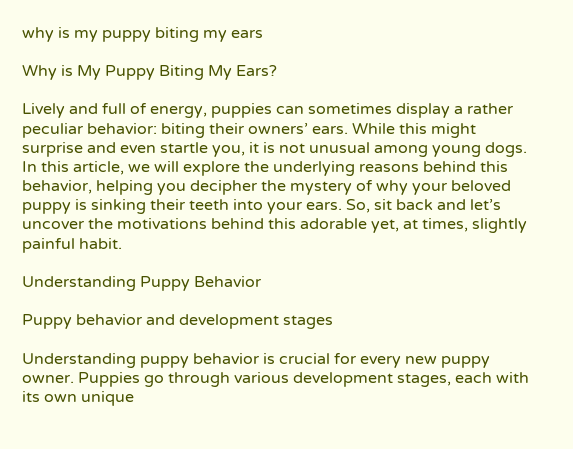why is my puppy biting my ears

Why is My Puppy Biting My Ears?

Lively and full of energy, puppies can sometimes display a rather peculiar behavior: biting their owners’ ears. While this might surprise and even startle you, it is not unusual among young dogs. In this article, we will explore the underlying reasons behind this behavior, helping you decipher the mystery of why your beloved puppy is sinking their teeth into your ears. So, sit back and let’s uncover the motivations behind this adorable yet, at times, slightly painful habit.

Understanding Puppy Behavior

Puppy behavior and development stages

Understanding puppy behavior is crucial for every new puppy owner. Puppies go through various development stages, each with its own unique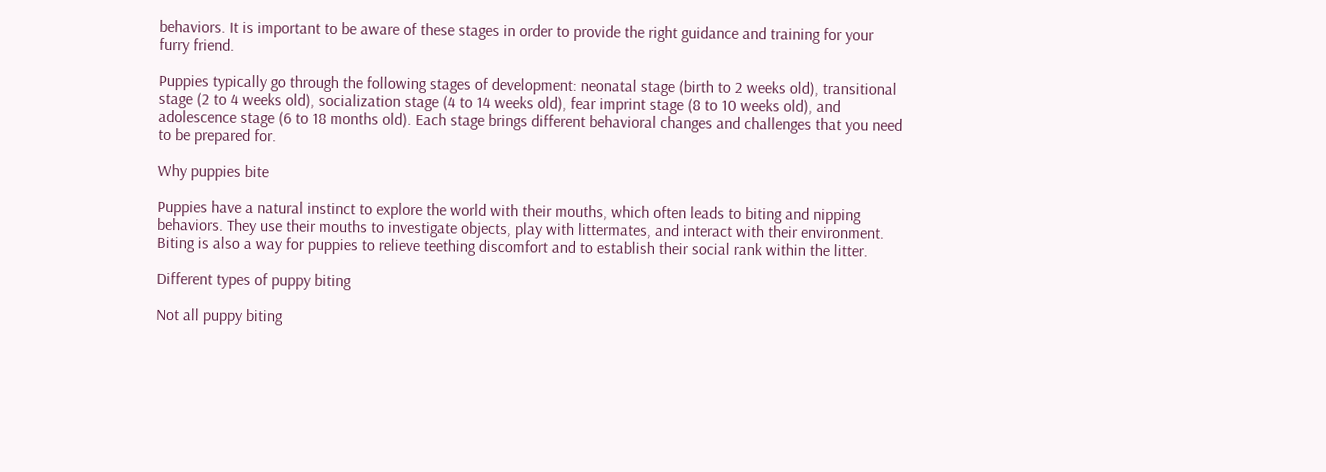behaviors. It is important to be aware of these stages in order to provide the right guidance and training for your furry friend.

Puppies typically go through the following stages of development: neonatal stage (birth to 2 weeks old), transitional stage (2 to 4 weeks old), socialization stage (4 to 14 weeks old), fear imprint stage (8 to 10 weeks old), and adolescence stage (6 to 18 months old). Each stage brings different behavioral changes and challenges that you need to be prepared for.

Why puppies bite

Puppies have a natural instinct to explore the world with their mouths, which often leads to biting and nipping behaviors. They use their mouths to investigate objects, play with littermates, and interact with their environment. Biting is also a way for puppies to relieve teething discomfort and to establish their social rank within the litter.

Different types of puppy biting

Not all puppy biting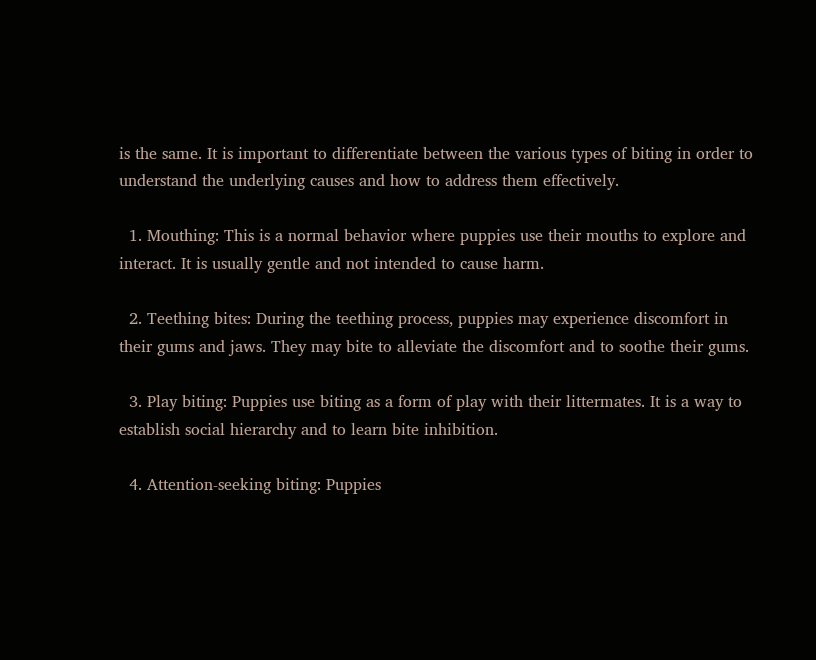is the same. It is important to differentiate between the various types of biting in order to understand the underlying causes and how to address them effectively.

  1. Mouthing: This is a normal behavior where puppies use their mouths to explore and interact. It is usually gentle and not intended to cause harm.

  2. Teething bites: During the teething process, puppies may experience discomfort in their gums and jaws. They may bite to alleviate the discomfort and to soothe their gums.

  3. Play biting: Puppies use biting as a form of play with their littermates. It is a way to establish social hierarchy and to learn bite inhibition.

  4. Attention-seeking biting: Puppies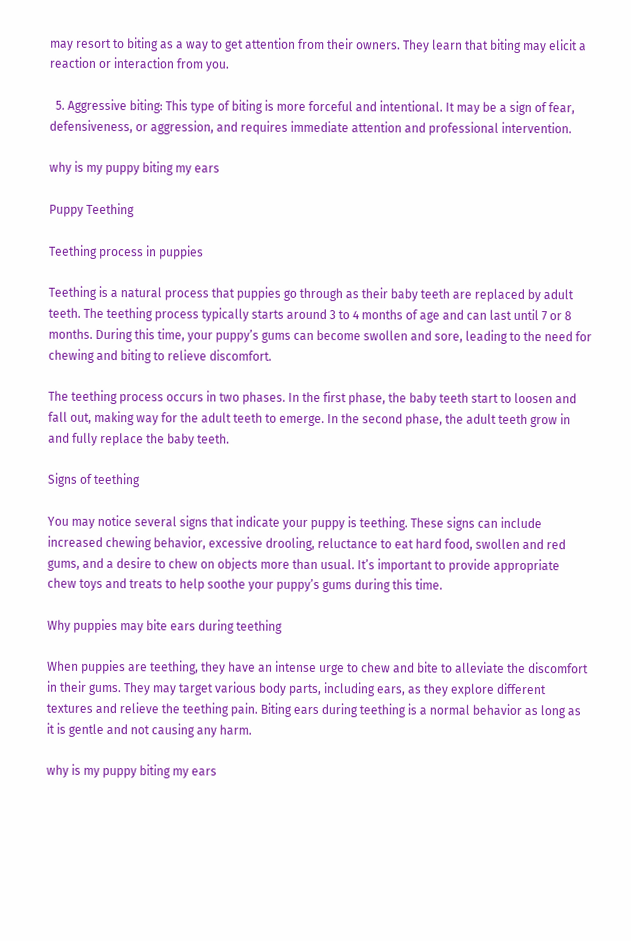may resort to biting as a way to get attention from their owners. They learn that biting may elicit a reaction or interaction from you.

  5. Aggressive biting: This type of biting is more forceful and intentional. It may be a sign of fear, defensiveness, or aggression, and requires immediate attention and professional intervention.

why is my puppy biting my ears

Puppy Teething

Teething process in puppies

Teething is a natural process that puppies go through as their baby teeth are replaced by adult teeth. The teething process typically starts around 3 to 4 months of age and can last until 7 or 8 months. During this time, your puppy’s gums can become swollen and sore, leading to the need for chewing and biting to relieve discomfort.

The teething process occurs in two phases. In the first phase, the baby teeth start to loosen and fall out, making way for the adult teeth to emerge. In the second phase, the adult teeth grow in and fully replace the baby teeth.

Signs of teething

You may notice several signs that indicate your puppy is teething. These signs can include increased chewing behavior, excessive drooling, reluctance to eat hard food, swollen and red gums, and a desire to chew on objects more than usual. It’s important to provide appropriate chew toys and treats to help soothe your puppy’s gums during this time.

Why puppies may bite ears during teething

When puppies are teething, they have an intense urge to chew and bite to alleviate the discomfort in their gums. They may target various body parts, including ears, as they explore different textures and relieve the teething pain. Biting ears during teething is a normal behavior as long as it is gentle and not causing any harm.

why is my puppy biting my ears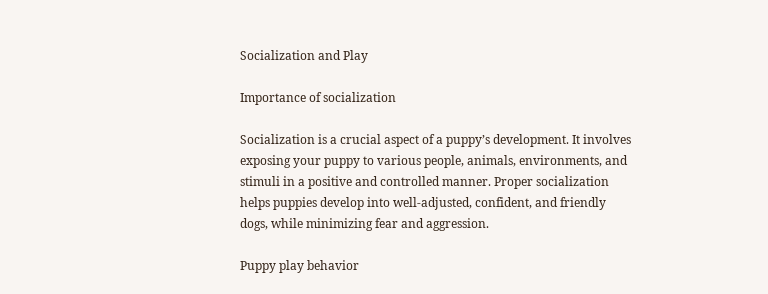Socialization and Play

Importance of socialization

Socialization is a crucial aspect of a puppy’s development. It involves exposing your puppy to various people, animals, environments, and stimuli in a positive and controlled manner. Proper socialization helps puppies develop into well-adjusted, confident, and friendly dogs, while minimizing fear and aggression.

Puppy play behavior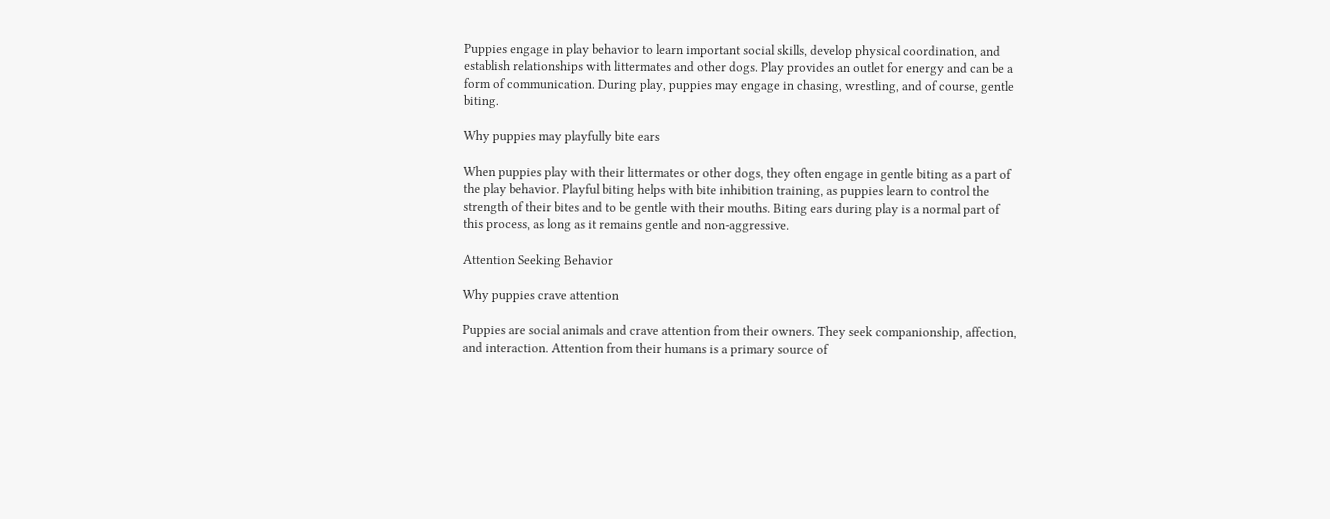Puppies engage in play behavior to learn important social skills, develop physical coordination, and establish relationships with littermates and other dogs. Play provides an outlet for energy and can be a form of communication. During play, puppies may engage in chasing, wrestling, and of course, gentle biting.

Why puppies may playfully bite ears

When puppies play with their littermates or other dogs, they often engage in gentle biting as a part of the play behavior. Playful biting helps with bite inhibition training, as puppies learn to control the strength of their bites and to be gentle with their mouths. Biting ears during play is a normal part of this process, as long as it remains gentle and non-aggressive.

Attention Seeking Behavior

Why puppies crave attention

Puppies are social animals and crave attention from their owners. They seek companionship, affection, and interaction. Attention from their humans is a primary source of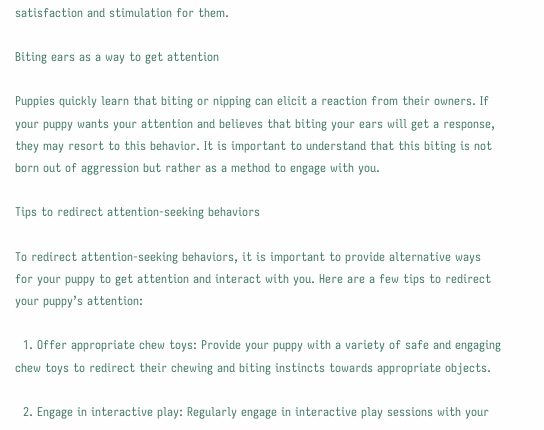satisfaction and stimulation for them.

Biting ears as a way to get attention

Puppies quickly learn that biting or nipping can elicit a reaction from their owners. If your puppy wants your attention and believes that biting your ears will get a response, they may resort to this behavior. It is important to understand that this biting is not born out of aggression but rather as a method to engage with you.

Tips to redirect attention-seeking behaviors

To redirect attention-seeking behaviors, it is important to provide alternative ways for your puppy to get attention and interact with you. Here are a few tips to redirect your puppy’s attention:

  1. Offer appropriate chew toys: Provide your puppy with a variety of safe and engaging chew toys to redirect their chewing and biting instincts towards appropriate objects.

  2. Engage in interactive play: Regularly engage in interactive play sessions with your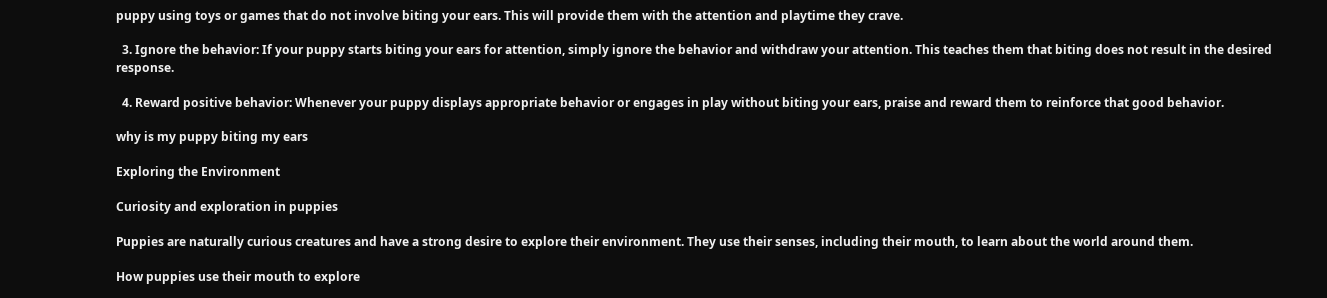puppy using toys or games that do not involve biting your ears. This will provide them with the attention and playtime they crave.

  3. Ignore the behavior: If your puppy starts biting your ears for attention, simply ignore the behavior and withdraw your attention. This teaches them that biting does not result in the desired response.

  4. Reward positive behavior: Whenever your puppy displays appropriate behavior or engages in play without biting your ears, praise and reward them to reinforce that good behavior.

why is my puppy biting my ears

Exploring the Environment

Curiosity and exploration in puppies

Puppies are naturally curious creatures and have a strong desire to explore their environment. They use their senses, including their mouth, to learn about the world around them.

How puppies use their mouth to explore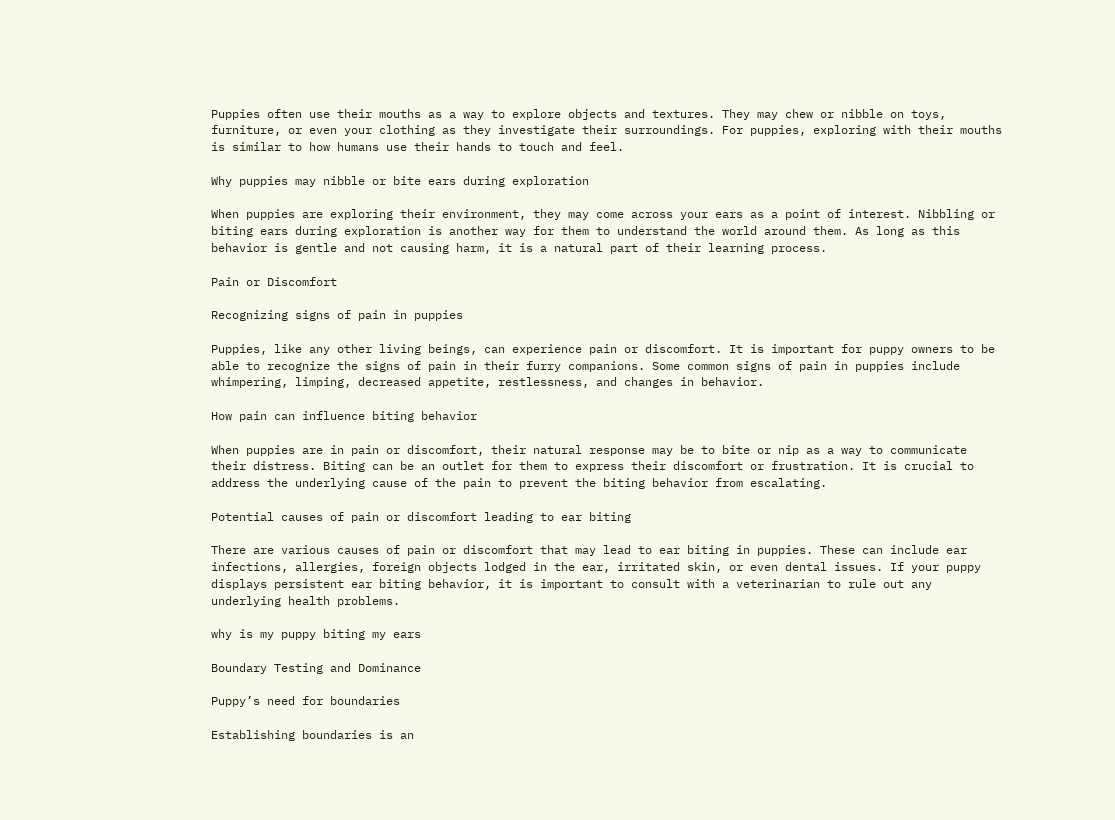Puppies often use their mouths as a way to explore objects and textures. They may chew or nibble on toys, furniture, or even your clothing as they investigate their surroundings. For puppies, exploring with their mouths is similar to how humans use their hands to touch and feel.

Why puppies may nibble or bite ears during exploration

When puppies are exploring their environment, they may come across your ears as a point of interest. Nibbling or biting ears during exploration is another way for them to understand the world around them. As long as this behavior is gentle and not causing harm, it is a natural part of their learning process.

Pain or Discomfort

Recognizing signs of pain in puppies

Puppies, like any other living beings, can experience pain or discomfort. It is important for puppy owners to be able to recognize the signs of pain in their furry companions. Some common signs of pain in puppies include whimpering, limping, decreased appetite, restlessness, and changes in behavior.

How pain can influence biting behavior

When puppies are in pain or discomfort, their natural response may be to bite or nip as a way to communicate their distress. Biting can be an outlet for them to express their discomfort or frustration. It is crucial to address the underlying cause of the pain to prevent the biting behavior from escalating.

Potential causes of pain or discomfort leading to ear biting

There are various causes of pain or discomfort that may lead to ear biting in puppies. These can include ear infections, allergies, foreign objects lodged in the ear, irritated skin, or even dental issues. If your puppy displays persistent ear biting behavior, it is important to consult with a veterinarian to rule out any underlying health problems.

why is my puppy biting my ears

Boundary Testing and Dominance

Puppy’s need for boundaries

Establishing boundaries is an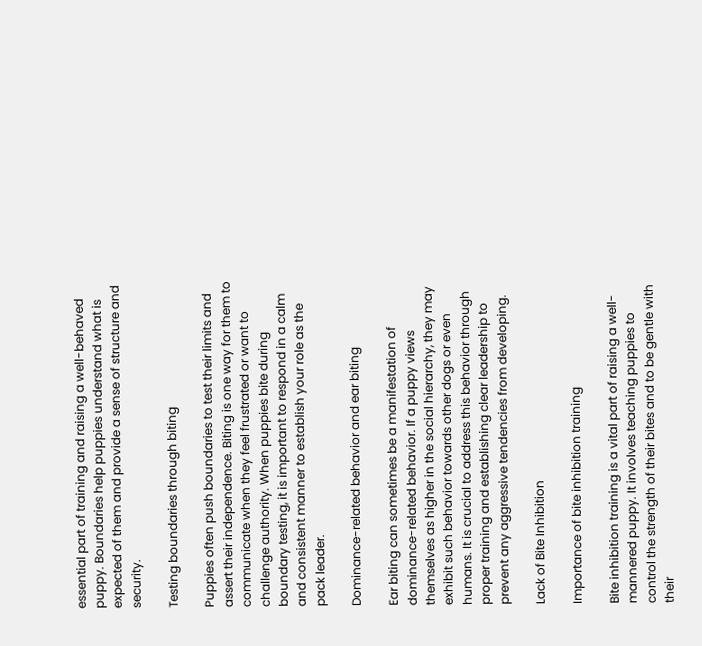essential part of training and raising a well-behaved puppy. Boundaries help puppies understand what is expected of them and provide a sense of structure and security.

Testing boundaries through biting

Puppies often push boundaries to test their limits and assert their independence. Biting is one way for them to communicate when they feel frustrated or want to challenge authority. When puppies bite during boundary testing, it is important to respond in a calm and consistent manner to establish your role as the pack leader.

Dominance-related behavior and ear biting

Ear biting can sometimes be a manifestation of dominance-related behavior. If a puppy views themselves as higher in the social hierarchy, they may exhibit such behavior towards other dogs or even humans. It is crucial to address this behavior through proper training and establishing clear leadership to prevent any aggressive tendencies from developing.

Lack of Bite Inhibition

Importance of bite inhibition training

Bite inhibition training is a vital part of raising a well-mannered puppy. It involves teaching puppies to control the strength of their bites and to be gentle with their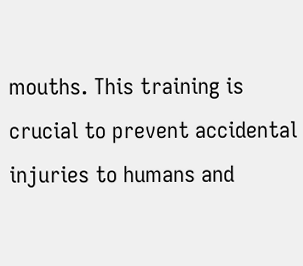mouths. This training is crucial to prevent accidental injuries to humans and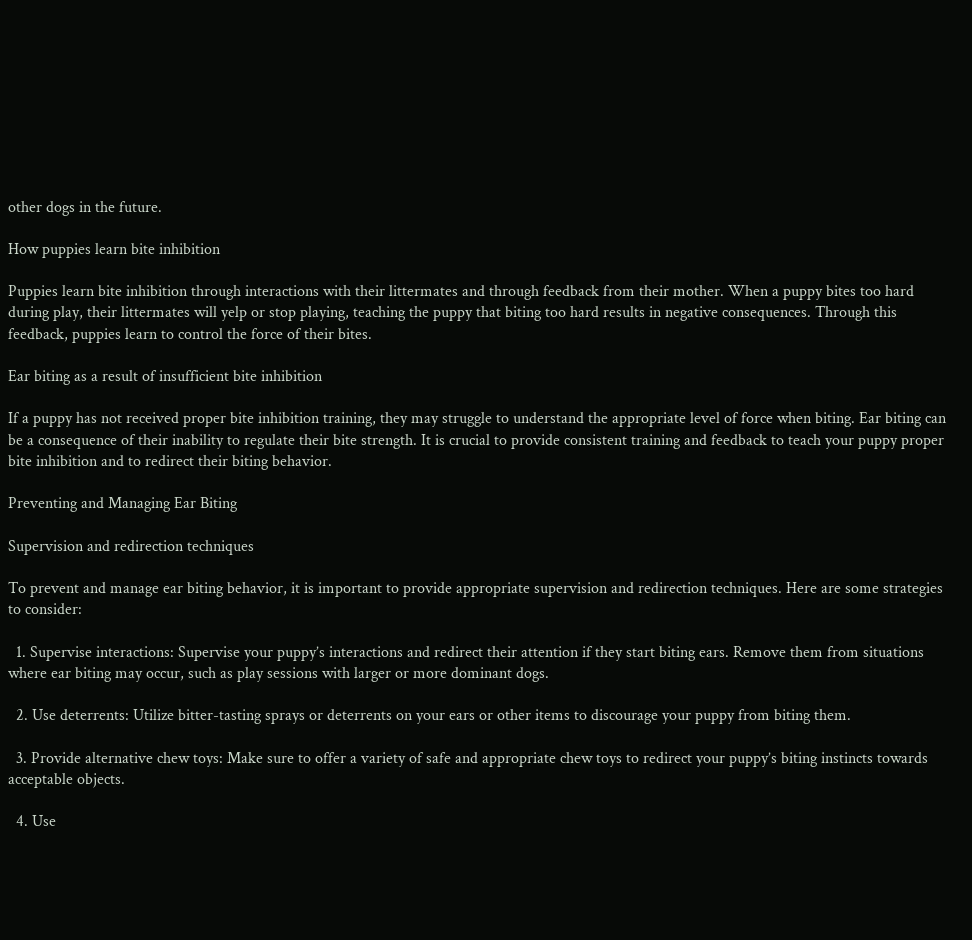other dogs in the future.

How puppies learn bite inhibition

Puppies learn bite inhibition through interactions with their littermates and through feedback from their mother. When a puppy bites too hard during play, their littermates will yelp or stop playing, teaching the puppy that biting too hard results in negative consequences. Through this feedback, puppies learn to control the force of their bites.

Ear biting as a result of insufficient bite inhibition

If a puppy has not received proper bite inhibition training, they may struggle to understand the appropriate level of force when biting. Ear biting can be a consequence of their inability to regulate their bite strength. It is crucial to provide consistent training and feedback to teach your puppy proper bite inhibition and to redirect their biting behavior.

Preventing and Managing Ear Biting

Supervision and redirection techniques

To prevent and manage ear biting behavior, it is important to provide appropriate supervision and redirection techniques. Here are some strategies to consider:

  1. Supervise interactions: Supervise your puppy’s interactions and redirect their attention if they start biting ears. Remove them from situations where ear biting may occur, such as play sessions with larger or more dominant dogs.

  2. Use deterrents: Utilize bitter-tasting sprays or deterrents on your ears or other items to discourage your puppy from biting them.

  3. Provide alternative chew toys: Make sure to offer a variety of safe and appropriate chew toys to redirect your puppy’s biting instincts towards acceptable objects.

  4. Use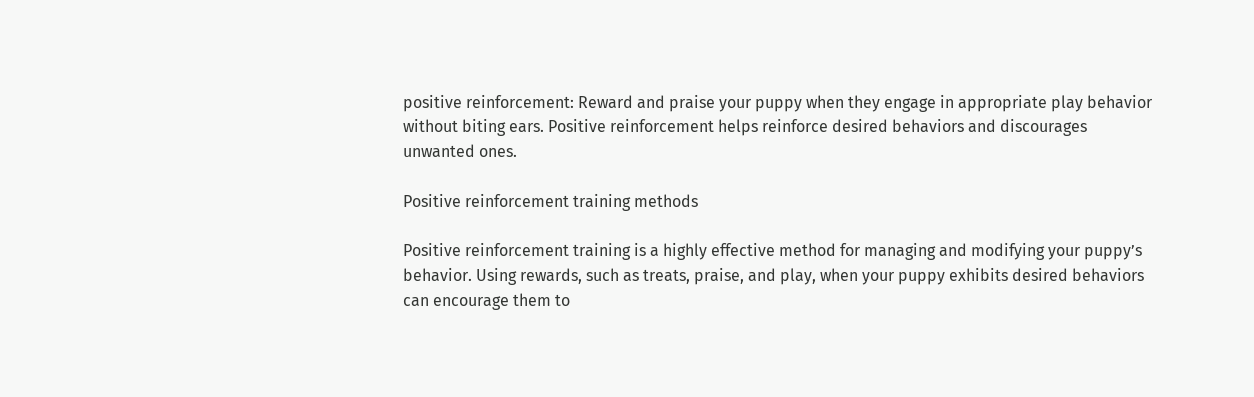positive reinforcement: Reward and praise your puppy when they engage in appropriate play behavior without biting ears. Positive reinforcement helps reinforce desired behaviors and discourages unwanted ones.

Positive reinforcement training methods

Positive reinforcement training is a highly effective method for managing and modifying your puppy’s behavior. Using rewards, such as treats, praise, and play, when your puppy exhibits desired behaviors can encourage them to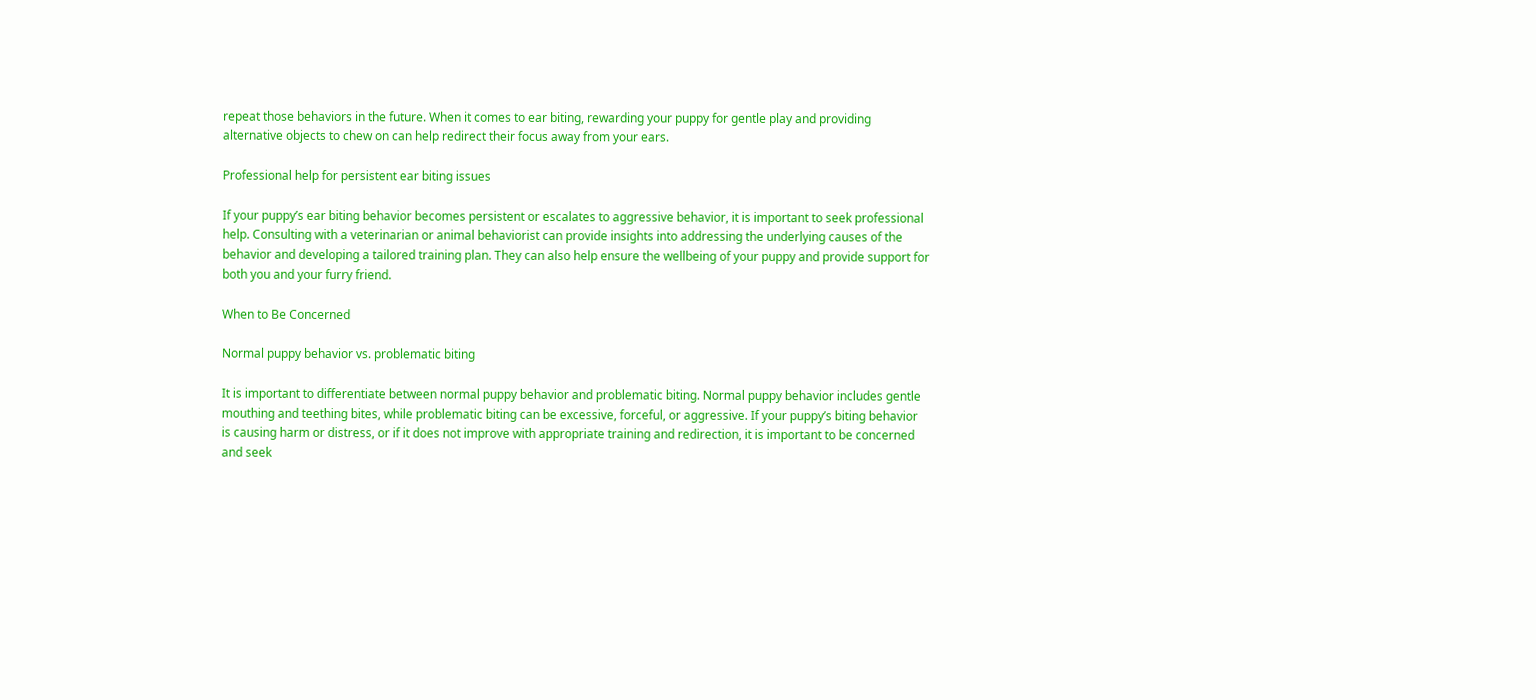repeat those behaviors in the future. When it comes to ear biting, rewarding your puppy for gentle play and providing alternative objects to chew on can help redirect their focus away from your ears.

Professional help for persistent ear biting issues

If your puppy’s ear biting behavior becomes persistent or escalates to aggressive behavior, it is important to seek professional help. Consulting with a veterinarian or animal behaviorist can provide insights into addressing the underlying causes of the behavior and developing a tailored training plan. They can also help ensure the wellbeing of your puppy and provide support for both you and your furry friend.

When to Be Concerned

Normal puppy behavior vs. problematic biting

It is important to differentiate between normal puppy behavior and problematic biting. Normal puppy behavior includes gentle mouthing and teething bites, while problematic biting can be excessive, forceful, or aggressive. If your puppy’s biting behavior is causing harm or distress, or if it does not improve with appropriate training and redirection, it is important to be concerned and seek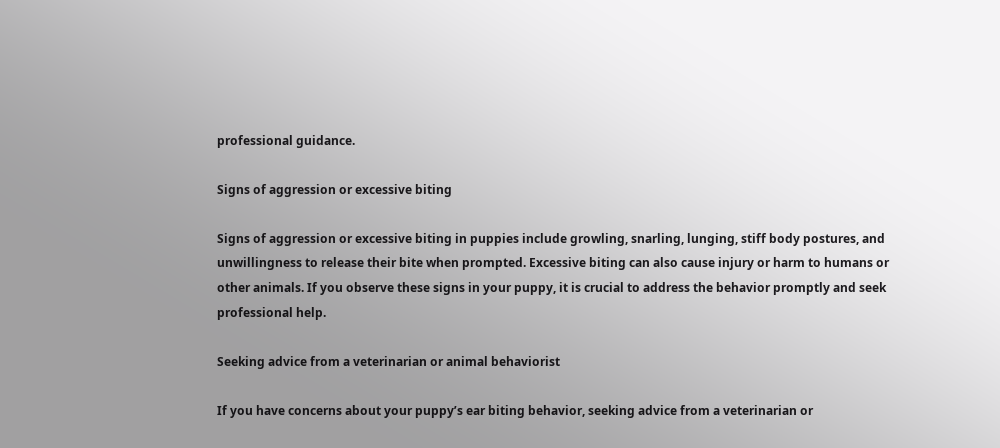professional guidance.

Signs of aggression or excessive biting

Signs of aggression or excessive biting in puppies include growling, snarling, lunging, stiff body postures, and unwillingness to release their bite when prompted. Excessive biting can also cause injury or harm to humans or other animals. If you observe these signs in your puppy, it is crucial to address the behavior promptly and seek professional help.

Seeking advice from a veterinarian or animal behaviorist

If you have concerns about your puppy’s ear biting behavior, seeking advice from a veterinarian or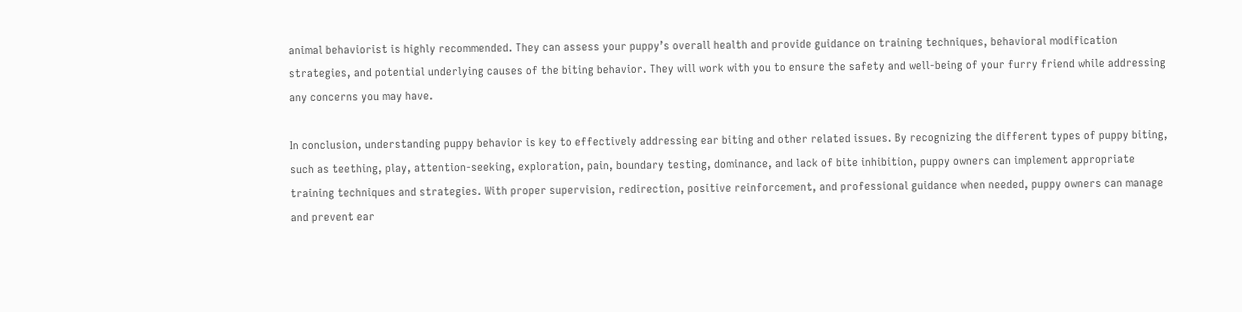animal behaviorist is highly recommended. They can assess your puppy’s overall health and provide guidance on training techniques, behavioral modification strategies, and potential underlying causes of the biting behavior. They will work with you to ensure the safety and well-being of your furry friend while addressing any concerns you may have.

In conclusion, understanding puppy behavior is key to effectively addressing ear biting and other related issues. By recognizing the different types of puppy biting, such as teething, play, attention-seeking, exploration, pain, boundary testing, dominance, and lack of bite inhibition, puppy owners can implement appropriate training techniques and strategies. With proper supervision, redirection, positive reinforcement, and professional guidance when needed, puppy owners can manage and prevent ear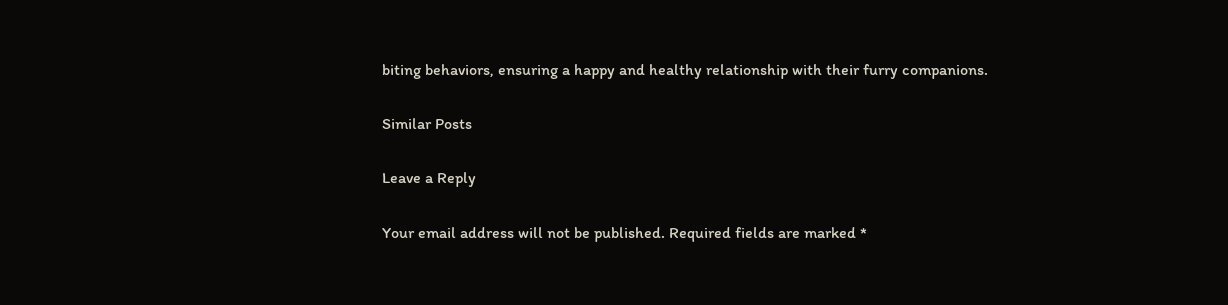biting behaviors, ensuring a happy and healthy relationship with their furry companions.

Similar Posts

Leave a Reply

Your email address will not be published. Required fields are marked *